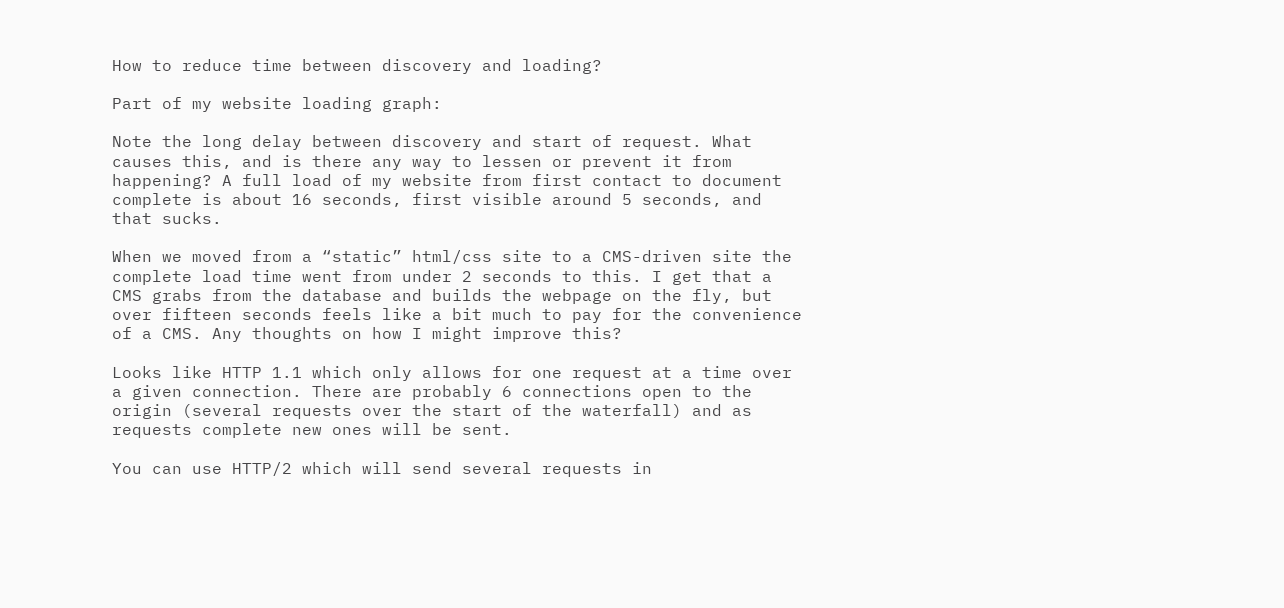How to reduce time between discovery and loading?

Part of my website loading graph:

Note the long delay between discovery and start of request. What causes this, and is there any way to lessen or prevent it from happening? A full load of my website from first contact to document complete is about 16 seconds, first visible around 5 seconds, and that sucks.

When we moved from a “static” html/css site to a CMS-driven site the complete load time went from under 2 seconds to this. I get that a CMS grabs from the database and builds the webpage on the fly, but over fifteen seconds feels like a bit much to pay for the convenience of a CMS. Any thoughts on how I might improve this?

Looks like HTTP 1.1 which only allows for one request at a time over a given connection. There are probably 6 connections open to the origin (several requests over the start of the waterfall) and as requests complete new ones will be sent.

You can use HTTP/2 which will send several requests in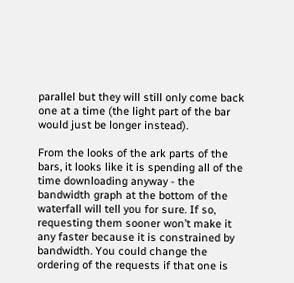parallel but they will still only come back one at a time (the light part of the bar would just be longer instead).

From the looks of the ark parts of the bars, it looks like it is spending all of the time downloading anyway - the bandwidth graph at the bottom of the waterfall will tell you for sure. If so, requesting them sooner won’t make it any faster because it is constrained by bandwidth. You could change the ordering of the requests if that one is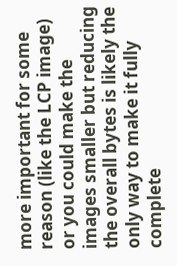more important for some reason (like the LCP image) or you could make the images smaller but reducing the overall bytes is likely the only way to make it fully complete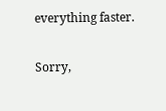everything faster.

Sorry,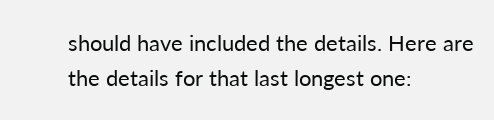should have included the details. Here are the details for that last longest one: